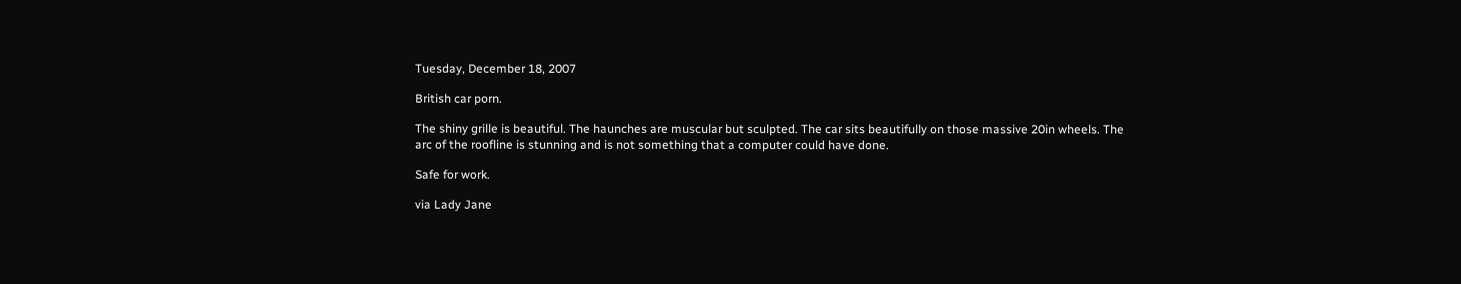Tuesday, December 18, 2007

British car porn.

The shiny grille is beautiful. The haunches are muscular but sculpted. The car sits beautifully on those massive 20in wheels. The arc of the roofline is stunning and is not something that a computer could have done.

Safe for work.

via Lady Jane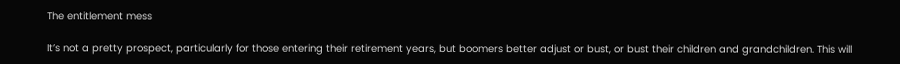The entitlement mess

It’s not a pretty prospect, particularly for those entering their retirement years, but boomers better adjust or bust, or bust their children and grandchildren. This will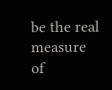be the real measure of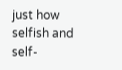just how selfish and self-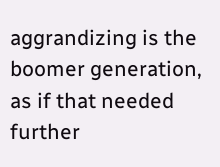aggrandizing is the boomer generation, as if that needed further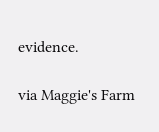evidence.

via Maggie's Farm